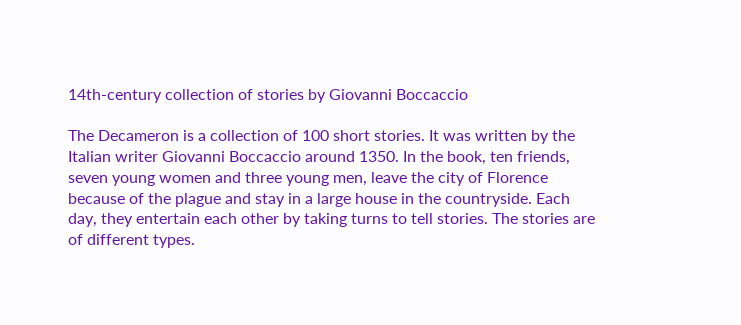14th-century collection of stories by Giovanni Boccaccio

The Decameron is a collection of 100 short stories. It was written by the Italian writer Giovanni Boccaccio around 1350. In the book, ten friends, seven young women and three young men, leave the city of Florence because of the plague and stay in a large house in the countryside. Each day, they entertain each other by taking turns to tell stories. The stories are of different types.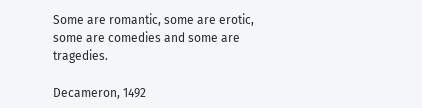Some are romantic, some are erotic, some are comedies and some are tragedies.

Decameron, 1492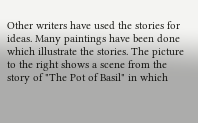Other writers have used the stories for ideas. Many paintings have been done which illustrate the stories. The picture to the right shows a scene from the story of "The Pot of Basil" in which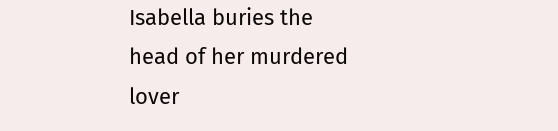Isabella buries the head of her murdered lover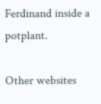Ferdinand inside a potplant.

Other websites